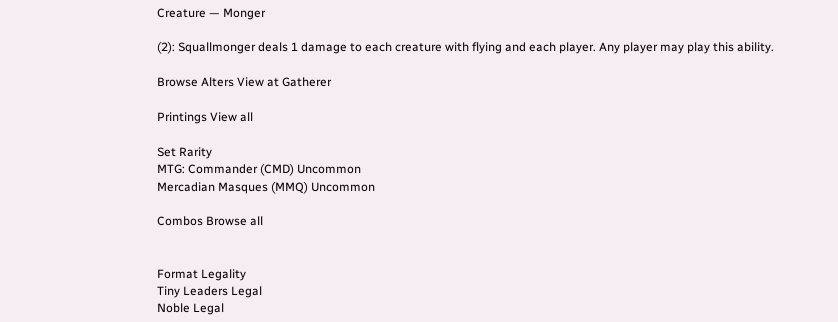Creature — Monger

(2): Squallmonger deals 1 damage to each creature with flying and each player. Any player may play this ability.

Browse Alters View at Gatherer

Printings View all

Set Rarity
MTG: Commander (CMD) Uncommon
Mercadian Masques (MMQ) Uncommon

Combos Browse all


Format Legality
Tiny Leaders Legal
Noble Legal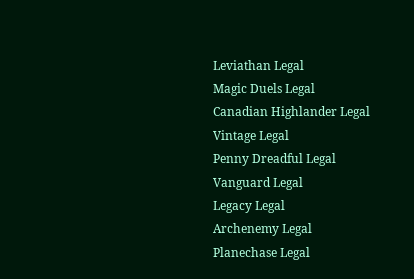Leviathan Legal
Magic Duels Legal
Canadian Highlander Legal
Vintage Legal
Penny Dreadful Legal
Vanguard Legal
Legacy Legal
Archenemy Legal
Planechase Legal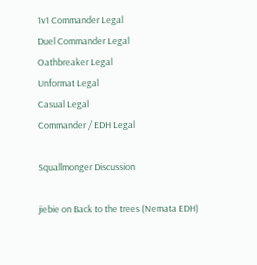1v1 Commander Legal
Duel Commander Legal
Oathbreaker Legal
Unformat Legal
Casual Legal
Commander / EDH Legal

Squallmonger Discussion

jiebie on Back to the trees (Nemata EDH)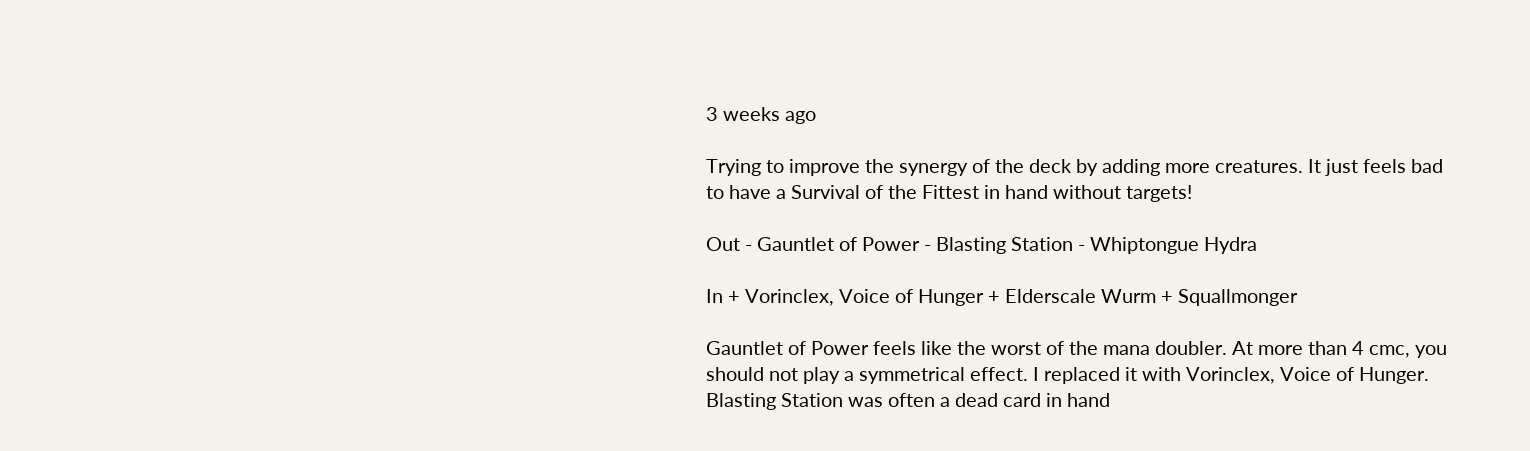3 weeks ago

Trying to improve the synergy of the deck by adding more creatures. It just feels bad to have a Survival of the Fittest in hand without targets!

Out - Gauntlet of Power - Blasting Station - Whiptongue Hydra

In + Vorinclex, Voice of Hunger + Elderscale Wurm + Squallmonger

Gauntlet of Power feels like the worst of the mana doubler. At more than 4 cmc, you should not play a symmetrical effect. I replaced it with Vorinclex, Voice of Hunger. Blasting Station was often a dead card in hand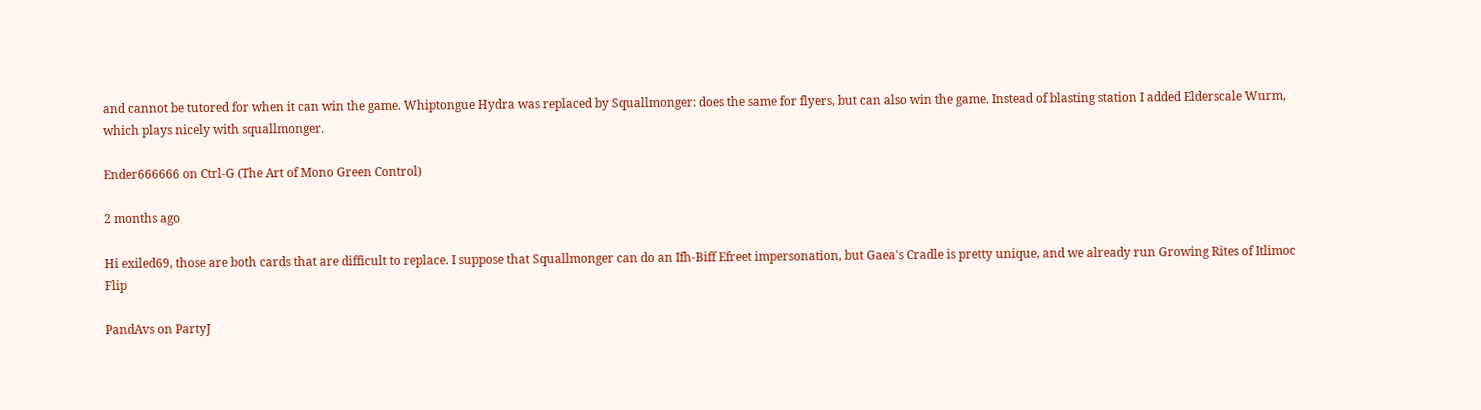and cannot be tutored for when it can win the game. Whiptongue Hydra was replaced by Squallmonger: does the same for flyers, but can also win the game. Instead of blasting station I added Elderscale Wurm, which plays nicely with squallmonger.

Ender666666 on Ctrl-G (The Art of Mono Green Control)

2 months ago

Hi exiled69, those are both cards that are difficult to replace. I suppose that Squallmonger can do an Ifh-Biff Efreet impersonation, but Gaea's Cradle is pretty unique, and we already run Growing Rites of Itlimoc  Flip

PandAvs on PartyJ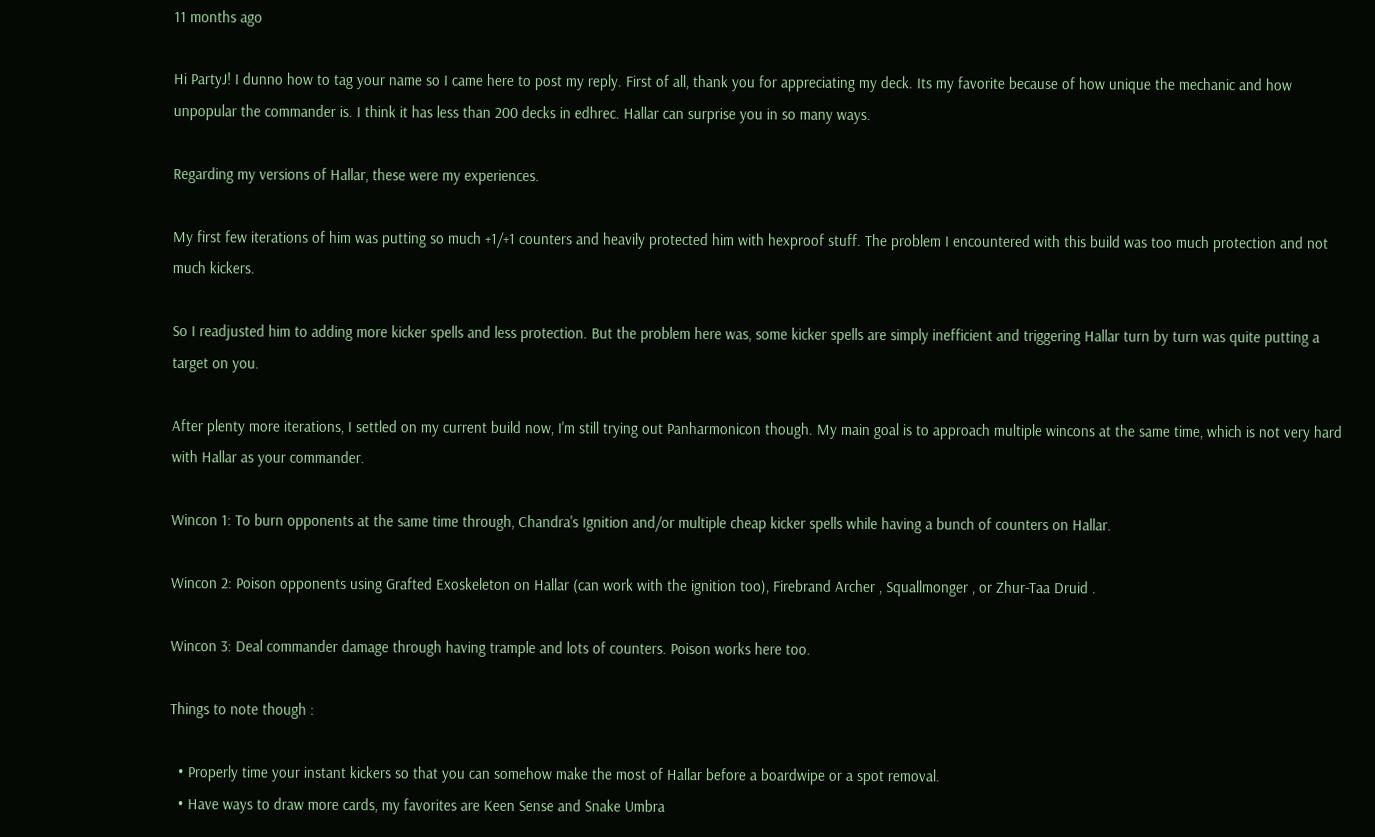11 months ago

Hi PartyJ! I dunno how to tag your name so I came here to post my reply. First of all, thank you for appreciating my deck. Its my favorite because of how unique the mechanic and how unpopular the commander is. I think it has less than 200 decks in edhrec. Hallar can surprise you in so many ways.

Regarding my versions of Hallar, these were my experiences.

My first few iterations of him was putting so much +1/+1 counters and heavily protected him with hexproof stuff. The problem I encountered with this build was too much protection and not much kickers.

So I readjusted him to adding more kicker spells and less protection. But the problem here was, some kicker spells are simply inefficient and triggering Hallar turn by turn was quite putting a target on you.

After plenty more iterations, I settled on my current build now, I'm still trying out Panharmonicon though. My main goal is to approach multiple wincons at the same time, which is not very hard with Hallar as your commander.

Wincon 1: To burn opponents at the same time through, Chandra's Ignition and/or multiple cheap kicker spells while having a bunch of counters on Hallar.

Wincon 2: Poison opponents using Grafted Exoskeleton on Hallar (can work with the ignition too), Firebrand Archer , Squallmonger , or Zhur-Taa Druid .

Wincon 3: Deal commander damage through having trample and lots of counters. Poison works here too.

Things to note though :

  • Properly time your instant kickers so that you can somehow make the most of Hallar before a boardwipe or a spot removal.
  • Have ways to draw more cards, my favorites are Keen Sense and Snake Umbra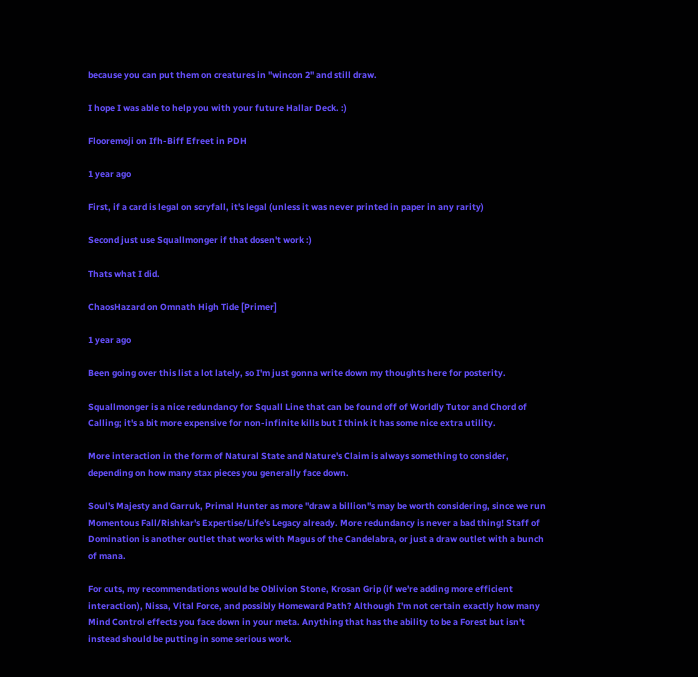because you can put them on creatures in "wincon 2" and still draw.

I hope I was able to help you with your future Hallar Deck. :)

Flooremoji on Ifh-Biff Efreet in PDH

1 year ago

First, if a card is legal on scryfall, it's legal (unless it was never printed in paper in any rarity)

Second just use Squallmonger if that dosen't work :)

Thats what I did.

ChaosHazard on Omnath High Tide [Primer]

1 year ago

Been going over this list a lot lately, so I'm just gonna write down my thoughts here for posterity.

Squallmonger is a nice redundancy for Squall Line that can be found off of Worldly Tutor and Chord of Calling; it's a bit more expensive for non-infinite kills but I think it has some nice extra utility.

More interaction in the form of Natural State and Nature's Claim is always something to consider, depending on how many stax pieces you generally face down.

Soul's Majesty and Garruk, Primal Hunter as more "draw a billion"s may be worth considering, since we run Momentous Fall/Rishkar's Expertise/Life's Legacy already. More redundancy is never a bad thing! Staff of Domination is another outlet that works with Magus of the Candelabra, or just a draw outlet with a bunch of mana.

For cuts, my recommendations would be Oblivion Stone, Krosan Grip (if we're adding more efficient interaction), Nissa, Vital Force, and possibly Homeward Path? Although I'm not certain exactly how many Mind Control effects you face down in your meta. Anything that has the ability to be a Forest but isn't instead should be putting in some serious work.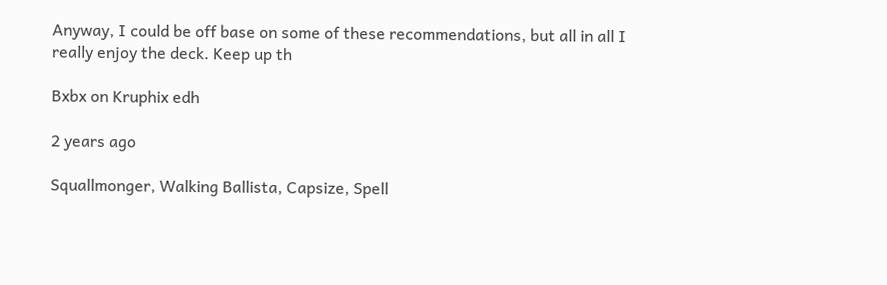Anyway, I could be off base on some of these recommendations, but all in all I really enjoy the deck. Keep up th

Bxbx on Kruphix edh

2 years ago

Squallmonger, Walking Ballista, Capsize, Spell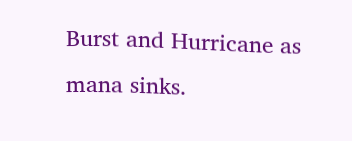Burst and Hurricane as mana sinks.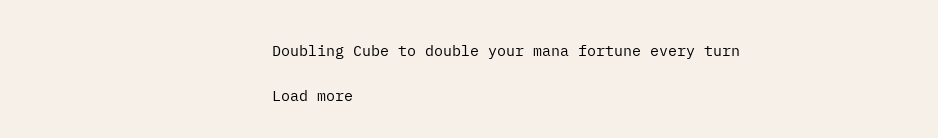Doubling Cube to double your mana fortune every turn

Load more